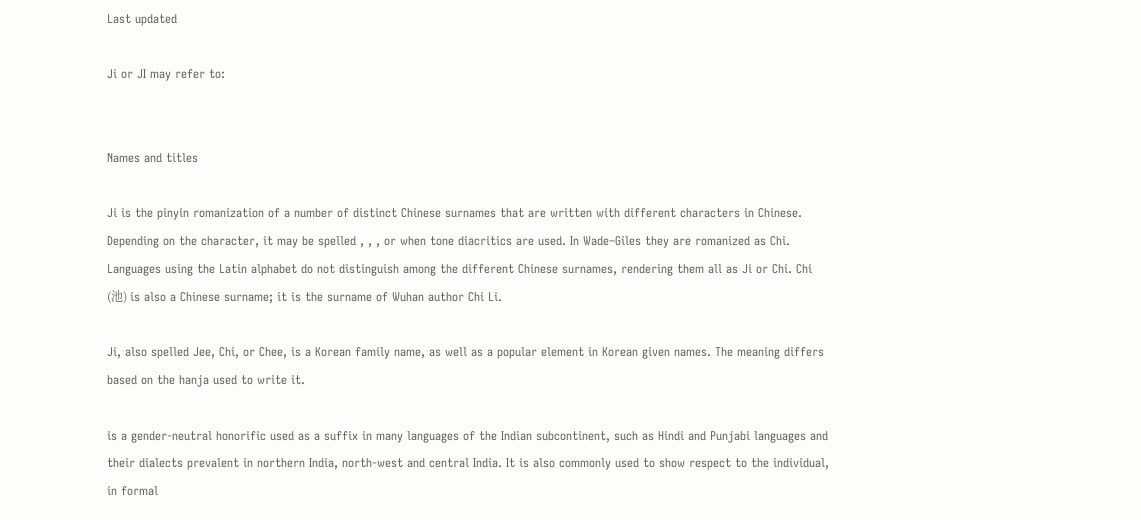Last updated

Ji or JI may refer to:


Names and titles

Ji is the pinyin romanization of a number of distinct Chinese surnames that are written with different characters in Chinese. Depending on the character, it may be spelled , , , or when tone diacritics are used. In Wade–Giles they are romanized as Chi. Languages using the Latin alphabet do not distinguish among the different Chinese surnames, rendering them all as Ji or Chi. Chi (池) is also a Chinese surname; it is the surname of Wuhan author Chi Li.

Ji, also spelled Jee, Chi, or Chee, is a Korean family name, as well as a popular element in Korean given names. The meaning differs based on the hanja used to write it.

is a gender-neutral honorific used as a suffix in many languages of the Indian subcontinent, such as Hindi and Punjabi languages and their dialects prevalent in northern India, north-west and central India. It is also commonly used to show respect to the individual, in formal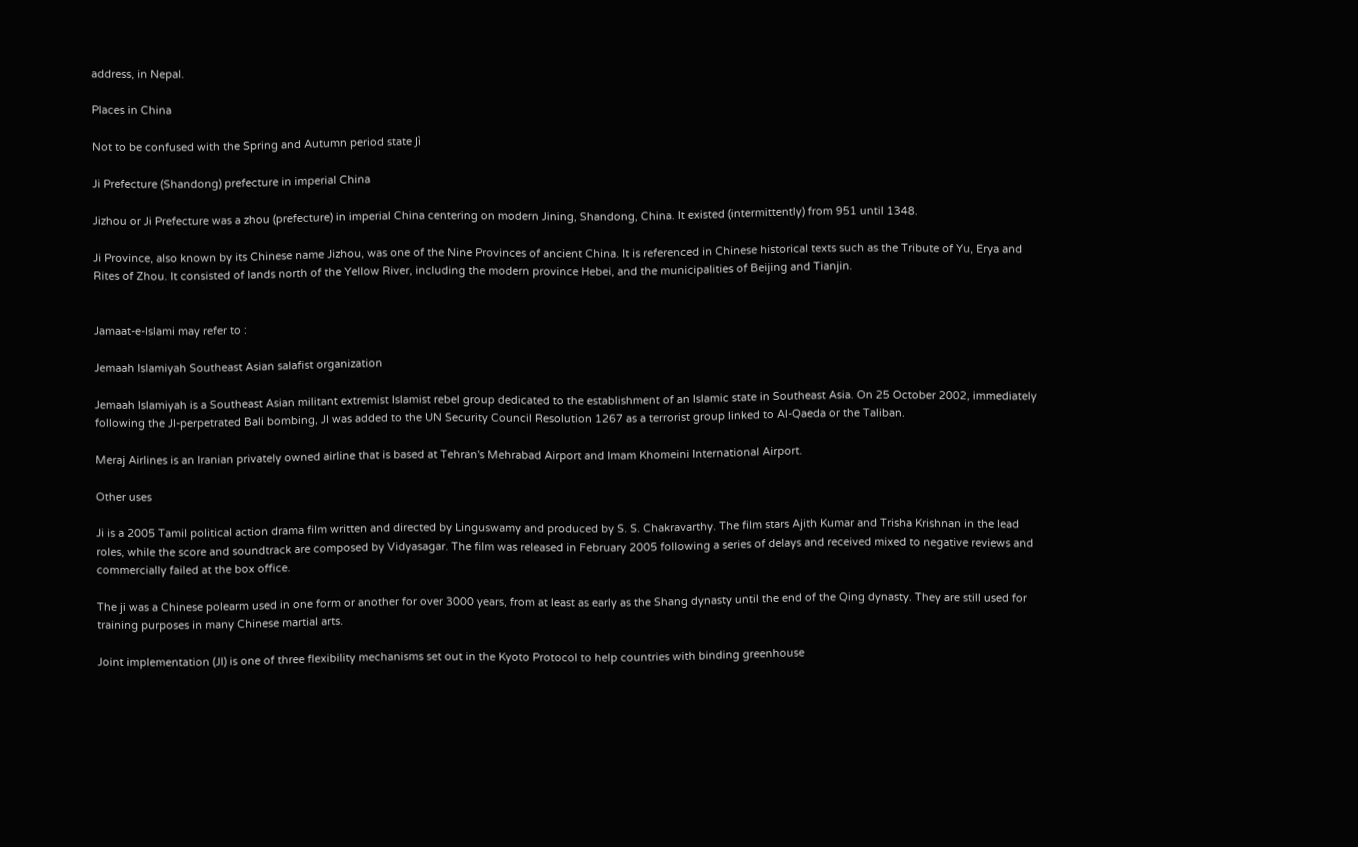address, in Nepal.

Places in China

Not to be confused with the Spring and Autumn period state Jì

Ji Prefecture (Shandong) prefecture in imperial China

Jizhou or Ji Prefecture was a zhou (prefecture) in imperial China centering on modern Jining, Shandong, China. It existed (intermittently) from 951 until 1348.

Ji Province, also known by its Chinese name Jizhou, was one of the Nine Provinces of ancient China. It is referenced in Chinese historical texts such as the Tribute of Yu, Erya and Rites of Zhou. It consisted of lands north of the Yellow River, including the modern province Hebei, and the municipalities of Beijing and Tianjin.


Jamaat-e-Islami may refer to :

Jemaah Islamiyah Southeast Asian salafist organization

Jemaah Islamiyah is a Southeast Asian militant extremist Islamist rebel group dedicated to the establishment of an Islamic state in Southeast Asia. On 25 October 2002, immediately following the JI-perpetrated Bali bombing, JI was added to the UN Security Council Resolution 1267 as a terrorist group linked to Al-Qaeda or the Taliban.

Meraj Airlines is an Iranian privately owned airline that is based at Tehran's Mehrabad Airport and Imam Khomeini International Airport.

Other uses

Ji is a 2005 Tamil political action drama film written and directed by Linguswamy and produced by S. S. Chakravarthy. The film stars Ajith Kumar and Trisha Krishnan in the lead roles, while the score and soundtrack are composed by Vidyasagar. The film was released in February 2005 following a series of delays and received mixed to negative reviews and commercially failed at the box office.

The ji was a Chinese polearm used in one form or another for over 3000 years, from at least as early as the Shang dynasty until the end of the Qing dynasty. They are still used for training purposes in many Chinese martial arts.

Joint implementation (JI) is one of three flexibility mechanisms set out in the Kyoto Protocol to help countries with binding greenhouse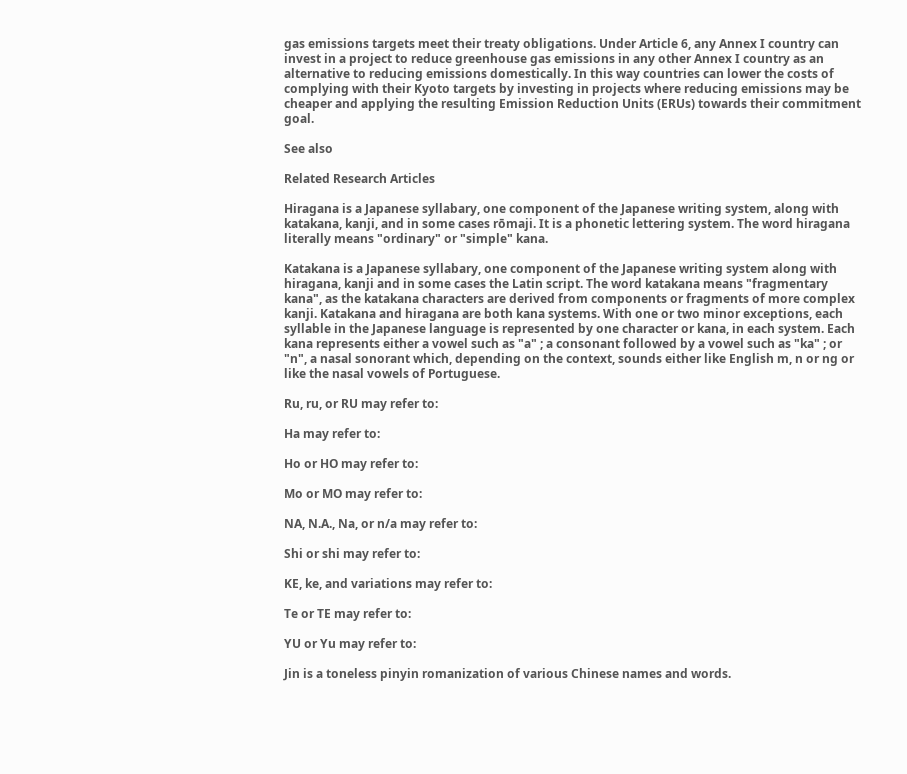gas emissions targets meet their treaty obligations. Under Article 6, any Annex I country can invest in a project to reduce greenhouse gas emissions in any other Annex I country as an alternative to reducing emissions domestically. In this way countries can lower the costs of complying with their Kyoto targets by investing in projects where reducing emissions may be cheaper and applying the resulting Emission Reduction Units (ERUs) towards their commitment goal.

See also

Related Research Articles

Hiragana is a Japanese syllabary, one component of the Japanese writing system, along with katakana, kanji, and in some cases rōmaji. It is a phonetic lettering system. The word hiragana literally means "ordinary" or "simple" kana.

Katakana is a Japanese syllabary, one component of the Japanese writing system along with hiragana, kanji and in some cases the Latin script. The word katakana means "fragmentary kana", as the katakana characters are derived from components or fragments of more complex kanji. Katakana and hiragana are both kana systems. With one or two minor exceptions, each syllable in the Japanese language is represented by one character or kana, in each system. Each kana represents either a vowel such as "a" ; a consonant followed by a vowel such as "ka" ; or "n", a nasal sonorant which, depending on the context, sounds either like English m, n or ng or like the nasal vowels of Portuguese.

Ru, ru, or RU may refer to:

Ha may refer to:

Ho or HO may refer to:

Mo or MO may refer to:

NA, N.A., Na, or n/a may refer to:

Shi or shi may refer to:

KE, ke, and variations may refer to:

Te or TE may refer to:

YU or Yu may refer to:

Jin is a toneless pinyin romanization of various Chinese names and words.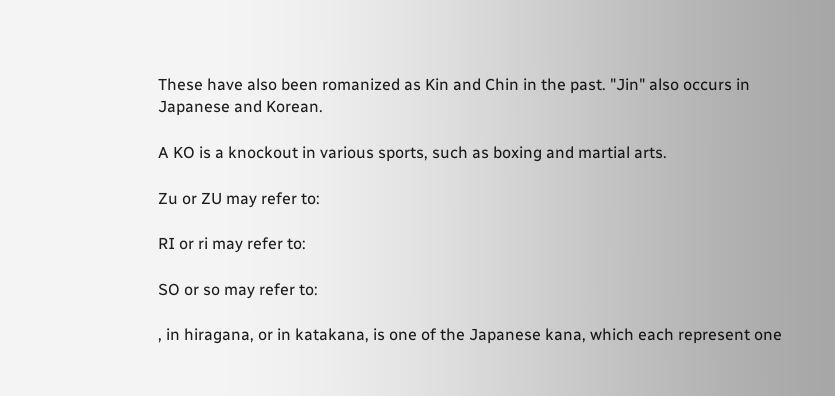These have also been romanized as Kin and Chin in the past. "Jin" also occurs in Japanese and Korean.

A KO is a knockout in various sports, such as boxing and martial arts.

Zu or ZU may refer to:

RI or ri may refer to:

SO or so may refer to:

, in hiragana, or in katakana, is one of the Japanese kana, which each represent one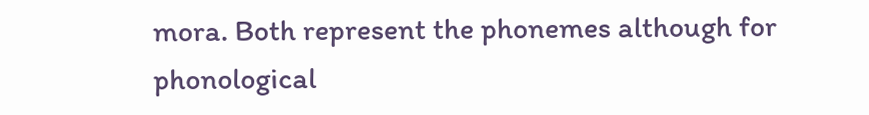mora. Both represent the phonemes although for phonological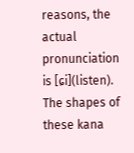reasons, the actual pronunciation is [ɕi](listen). The shapes of these kana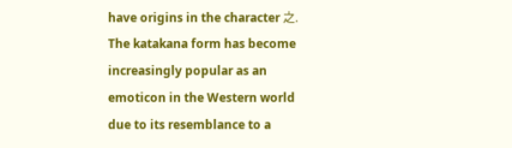have origins in the character 之. The katakana form has become increasingly popular as an emoticon in the Western world due to its resemblance to a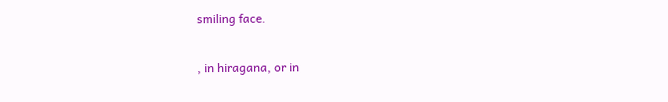smiling face.

, in hiragana, or in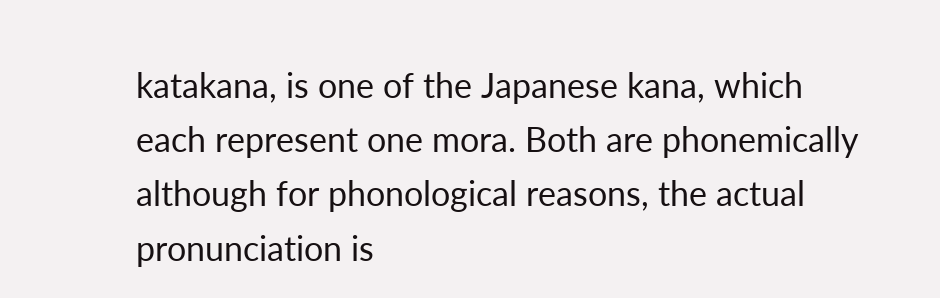katakana, is one of the Japanese kana, which each represent one mora. Both are phonemically although for phonological reasons, the actual pronunciation is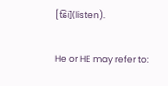[t͡ɕi](listen).

He or HE may refer to: